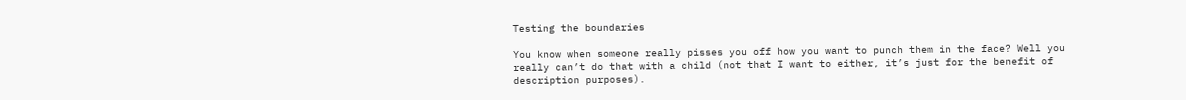Testing the boundaries

You know when someone really pisses you off how you want to punch them in the face? Well you really can’t do that with a child (not that I want to either, it’s just for the benefit of description purposes).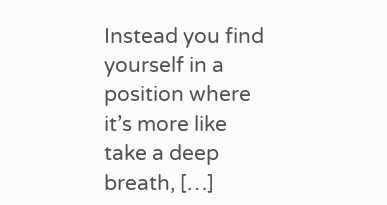Instead you find yourself in a position where it’s more like take a deep breath, […]